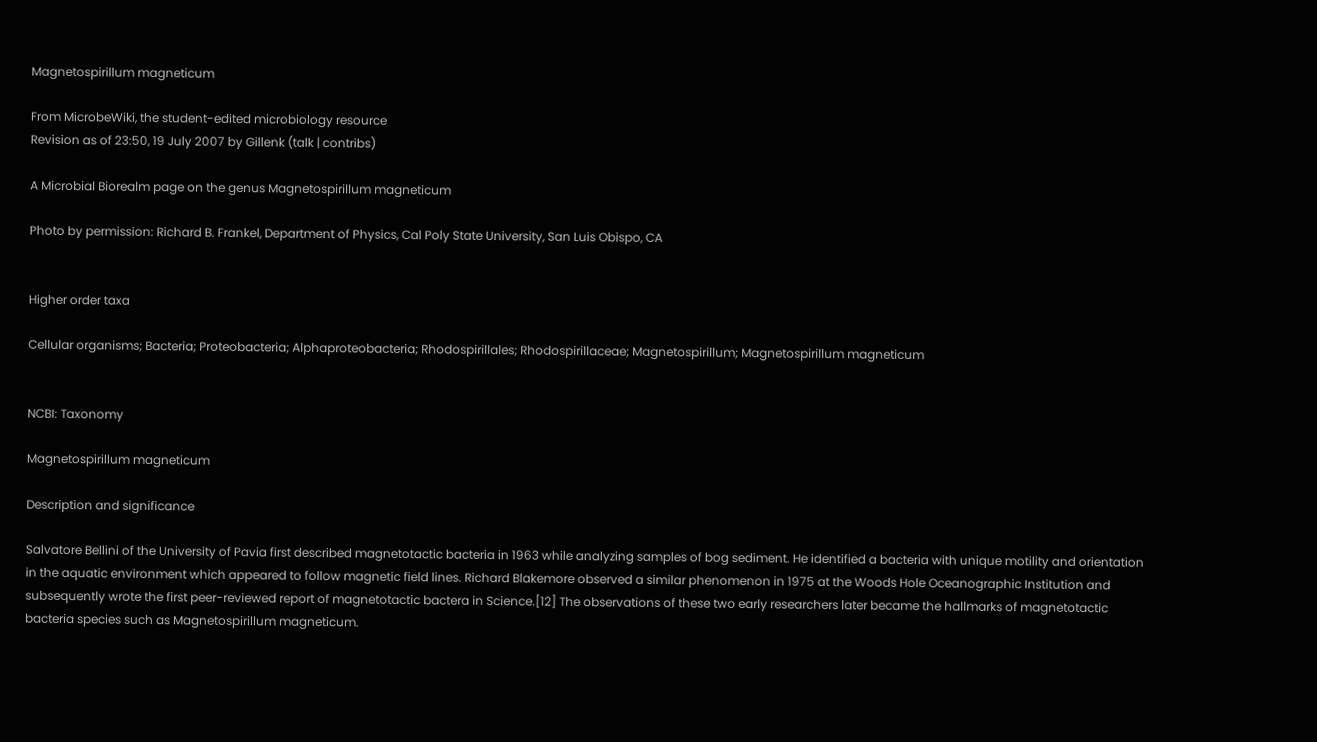Magnetospirillum magneticum

From MicrobeWiki, the student-edited microbiology resource
Revision as of 23:50, 19 July 2007 by Gillenk (talk | contribs)

A Microbial Biorealm page on the genus Magnetospirillum magneticum

Photo by permission: Richard B. Frankel, Department of Physics, Cal Poly State University, San Luis Obispo, CA


Higher order taxa

Cellular organisms; Bacteria; Proteobacteria; Alphaproteobacteria; Rhodospirillales; Rhodospirillaceae; Magnetospirillum; Magnetospirillum magneticum


NCBI: Taxonomy

Magnetospirillum magneticum

Description and significance

Salvatore Bellini of the University of Pavia first described magnetotactic bacteria in 1963 while analyzing samples of bog sediment. He identified a bacteria with unique motility and orientation in the aquatic environment which appeared to follow magnetic field lines. Richard Blakemore observed a similar phenomenon in 1975 at the Woods Hole Oceanographic Institution and subsequently wrote the first peer-reviewed report of magnetotactic bactera in Science.[12] The observations of these two early researchers later became the hallmarks of magnetotactic bacteria species such as Magnetospirillum magneticum.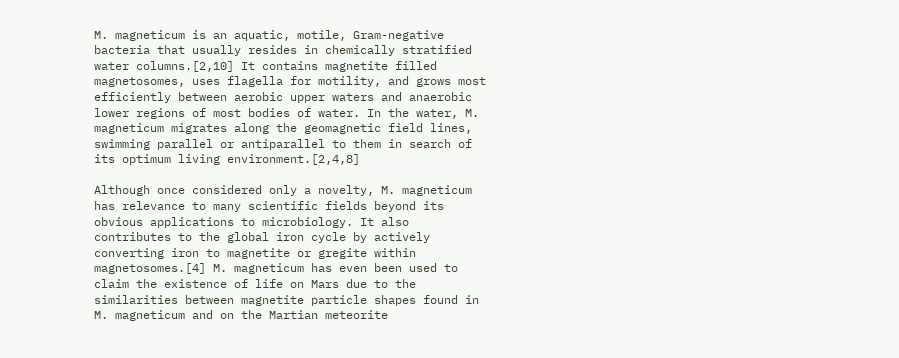M. magneticum is an aquatic, motile, Gram-negative bacteria that usually resides in chemically stratified water columns.[2,10] It contains magnetite filled magnetosomes, uses flagella for motility, and grows most efficiently between aerobic upper waters and anaerobic lower regions of most bodies of water. In the water, M. magneticum migrates along the geomagnetic field lines, swimming parallel or antiparallel to them in search of its optimum living environment.[2,4,8]

Although once considered only a novelty, M. magneticum has relevance to many scientific fields beyond its obvious applications to microbiology. It also contributes to the global iron cycle by actively converting iron to magnetite or gregite within magnetosomes.[4] M. magneticum has even been used to claim the existence of life on Mars due to the similarities between magnetite particle shapes found in M. magneticum and on the Martian meteorite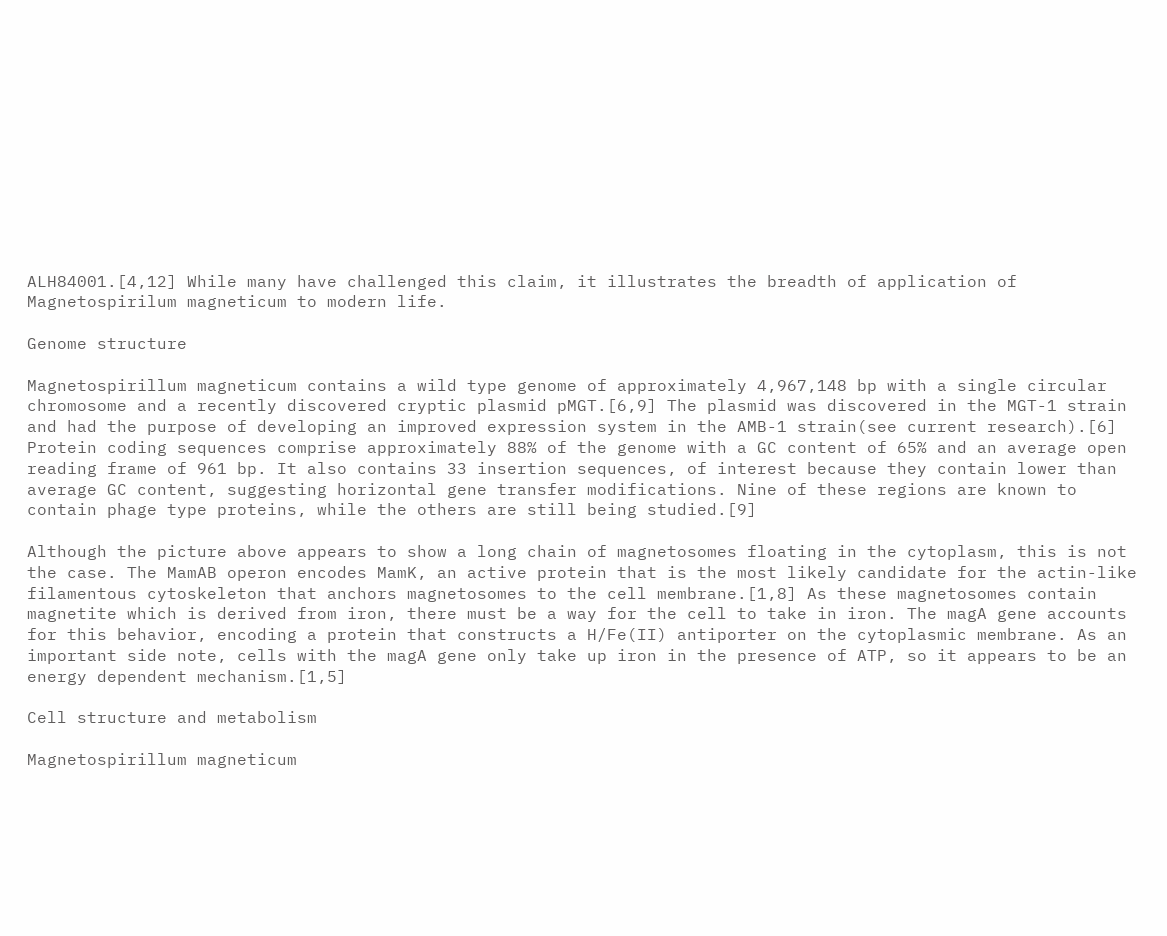ALH84001.[4,12] While many have challenged this claim, it illustrates the breadth of application of Magnetospirilum magneticum to modern life.

Genome structure

Magnetospirillum magneticum contains a wild type genome of approximately 4,967,148 bp with a single circular chromosome and a recently discovered cryptic plasmid pMGT.[6,9] The plasmid was discovered in the MGT-1 strain and had the purpose of developing an improved expression system in the AMB-1 strain(see current research).[6] Protein coding sequences comprise approximately 88% of the genome with a GC content of 65% and an average open reading frame of 961 bp. It also contains 33 insertion sequences, of interest because they contain lower than average GC content, suggesting horizontal gene transfer modifications. Nine of these regions are known to contain phage type proteins, while the others are still being studied.[9]

Although the picture above appears to show a long chain of magnetosomes floating in the cytoplasm, this is not the case. The MamAB operon encodes MamK, an active protein that is the most likely candidate for the actin-like filamentous cytoskeleton that anchors magnetosomes to the cell membrane.[1,8] As these magnetosomes contain magnetite which is derived from iron, there must be a way for the cell to take in iron. The magA gene accounts for this behavior, encoding a protein that constructs a H/Fe(II) antiporter on the cytoplasmic membrane. As an important side note, cells with the magA gene only take up iron in the presence of ATP, so it appears to be an energy dependent mechanism.[1,5]

Cell structure and metabolism

Magnetospirillum magneticum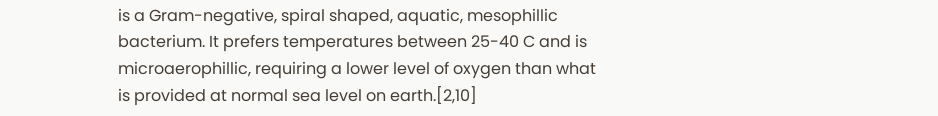is a Gram-negative, spiral shaped, aquatic, mesophillic bacterium. It prefers temperatures between 25-40 C and is microaerophillic, requiring a lower level of oxygen than what is provided at normal sea level on earth.[2,10]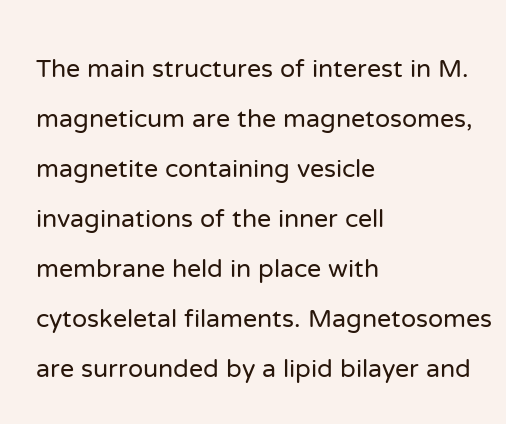The main structures of interest in M. magneticum are the magnetosomes, magnetite containing vesicle invaginations of the inner cell membrane held in place with cytoskeletal filaments. Magnetosomes are surrounded by a lipid bilayer and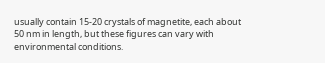usually contain 15-20 crystals of magnetite, each about 50 nm in length, but these figures can vary with environmental conditions.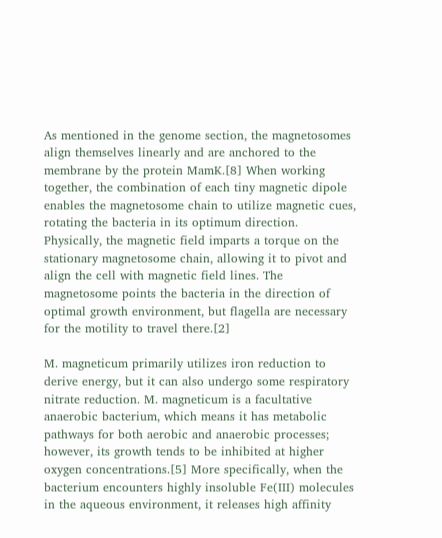As mentioned in the genome section, the magnetosomes align themselves linearly and are anchored to the membrane by the protein MamK.[8] When working together, the combination of each tiny magnetic dipole enables the magnetosome chain to utilize magnetic cues, rotating the bacteria in its optimum direction. Physically, the magnetic field imparts a torque on the stationary magnetosome chain, allowing it to pivot and align the cell with magnetic field lines. The magnetosome points the bacteria in the direction of optimal growth environment, but flagella are necessary for the motility to travel there.[2]

M. magneticum primarily utilizes iron reduction to derive energy, but it can also undergo some respiratory nitrate reduction. M. magneticum is a facultative anaerobic bacterium, which means it has metabolic pathways for both aerobic and anaerobic processes; however, its growth tends to be inhibited at higher oxygen concentrations.[5] More specifically, when the bacterium encounters highly insoluble Fe(III) molecules in the aqueous environment, it releases high affinity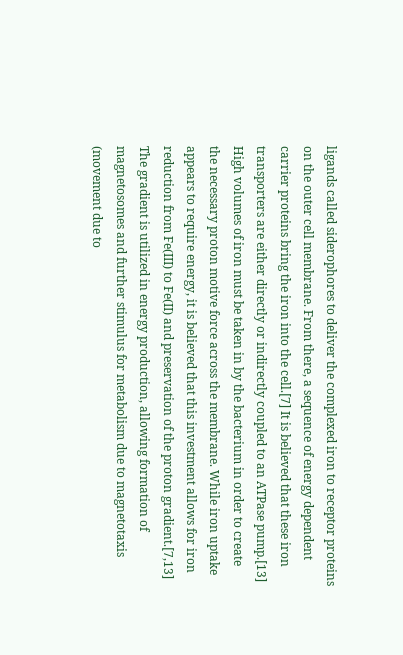ligands called siderophores to deliver the complexed iron to receptor proteins on the outer cell membrane. From there, a sequence of energy dependent carrier proteins bring the iron into the cell.[7] It is believed that these iron transporters are either directly or indirectly coupled to an ATPase pump.[13] High volumes of iron must be taken in by the bacterium in order to create the necessary proton motive force across the membrane. While iron uptake appears to require energy, it is believed that this investment allows for iron reduction from Fe(III) to Fe(II) and preservation of the proton gradient.[7,13] The gradient is utilized in energy production, allowing formation of magnetosomes and further stimulus for metabolism due to magnetotaxis (movement due to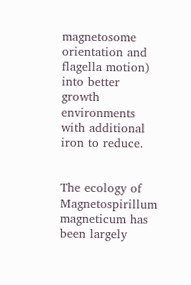magnetosome orientation and flagella motion) into better growth environments with additional iron to reduce.


The ecology of Magnetospirillum magneticum has been largely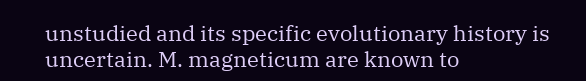unstudied and its specific evolutionary history is uncertain. M. magneticum are known to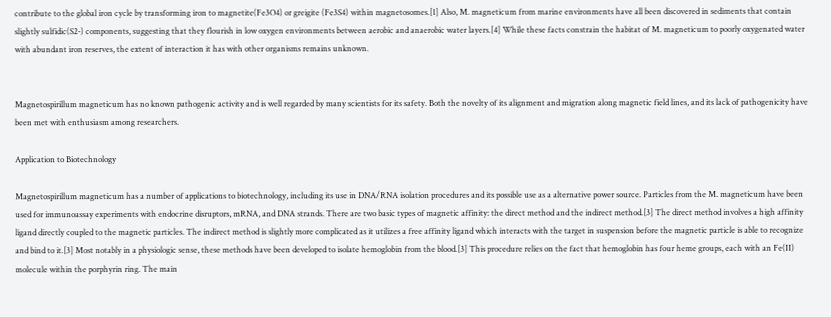contribute to the global iron cycle by transforming iron to magnetite(Fe3O4) or greigite (Fe3S4) within magnetosomes.[1] Also, M. magneticum from marine environments have all been discovered in sediments that contain slightly sulfidic(S2-) components, suggesting that they flourish in low oxygen environments between aerobic and anaerobic water layers.[4] While these facts constrain the habitat of M. magneticum to poorly oxygenated water with abundant iron reserves, the extent of interaction it has with other organisms remains unknown.


Magnetospirillum magneticum has no known pathogenic activity and is well regarded by many scientists for its safety. Both the novelty of its alignment and migration along magnetic field lines, and its lack of pathogenicity have been met with enthusiasm among researchers.

Application to Biotechnology

Magnetospirillum magneticum has a number of applications to biotechnology, including its use in DNA/RNA isolation procedures and its possible use as a alternative power source. Particles from the M. magneticum have been used for immunoassay experiments with endocrine disruptors, mRNA, and DNA strands. There are two basic types of magnetic affinity: the direct method and the indirect method.[3] The direct method involves a high affinity ligand directly coupled to the magnetic particles. The indirect method is slightly more complicated as it utilizes a free affinity ligand which interacts with the target in suspension before the magnetic particle is able to recognize and bind to it.[3] Most notably in a physiologic sense, these methods have been developed to isolate hemoglobin from the blood.[3] This procedure relies on the fact that hemoglobin has four heme groups, each with an Fe(II) molecule within the porphyrin ring. The main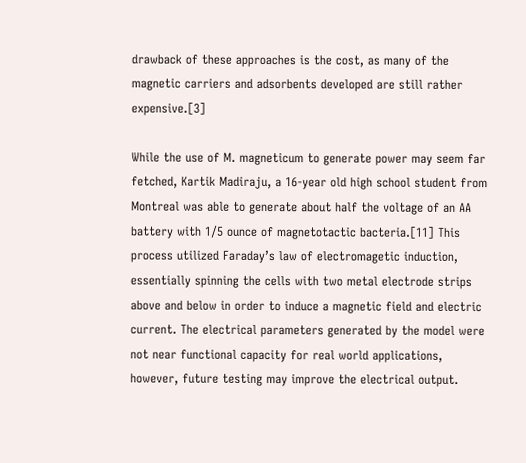drawback of these approaches is the cost, as many of the magnetic carriers and adsorbents developed are still rather expensive.[3]

While the use of M. magneticum to generate power may seem far fetched, Kartik Madiraju, a 16-year old high school student from Montreal was able to generate about half the voltage of an AA battery with 1/5 ounce of magnetotactic bacteria.[11] This process utilized Faraday’s law of electromagetic induction, essentially spinning the cells with two metal electrode strips above and below in order to induce a magnetic field and electric current. The electrical parameters generated by the model were not near functional capacity for real world applications, however, future testing may improve the electrical output.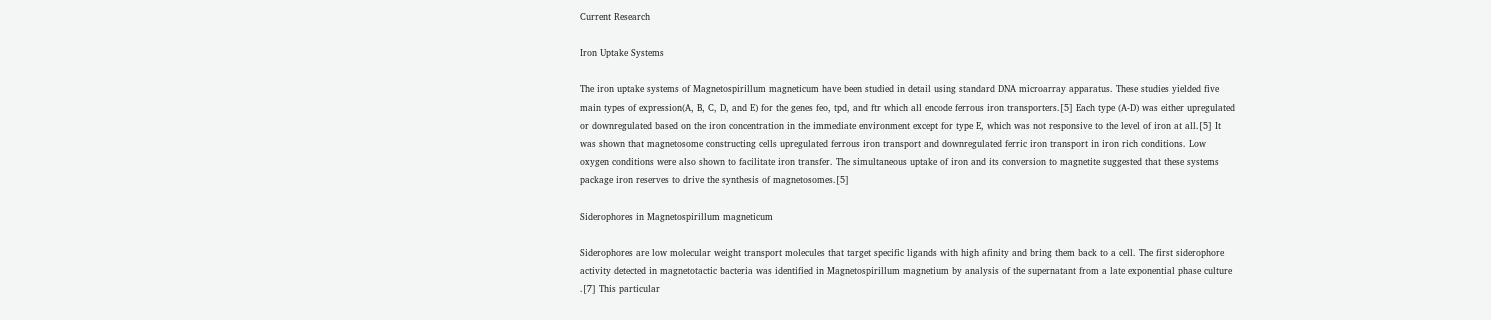Current Research

Iron Uptake Systems

The iron uptake systems of Magnetospirillum magneticum have been studied in detail using standard DNA microarray apparatus. These studies yielded five main types of expression(A, B, C, D, and E) for the genes feo, tpd, and ftr which all encode ferrous iron transporters.[5] Each type (A-D) was either upregulated or downregulated based on the iron concentration in the immediate environment except for type E, which was not responsive to the level of iron at all.[5] It was shown that magnetosome constructing cells upregulated ferrous iron transport and downregulated ferric iron transport in iron rich conditions. Low oxygen conditions were also shown to facilitate iron transfer. The simultaneous uptake of iron and its conversion to magnetite suggested that these systems package iron reserves to drive the synthesis of magnetosomes.[5]

Siderophores in Magnetospirillum magneticum

Siderophores are low molecular weight transport molecules that target specific ligands with high afinity and bring them back to a cell. The first siderophore activity detected in magnetotactic bacteria was identified in Magnetospirillum magnetium by analysis of the supernatant from a late exponential phase culture .[7] This particular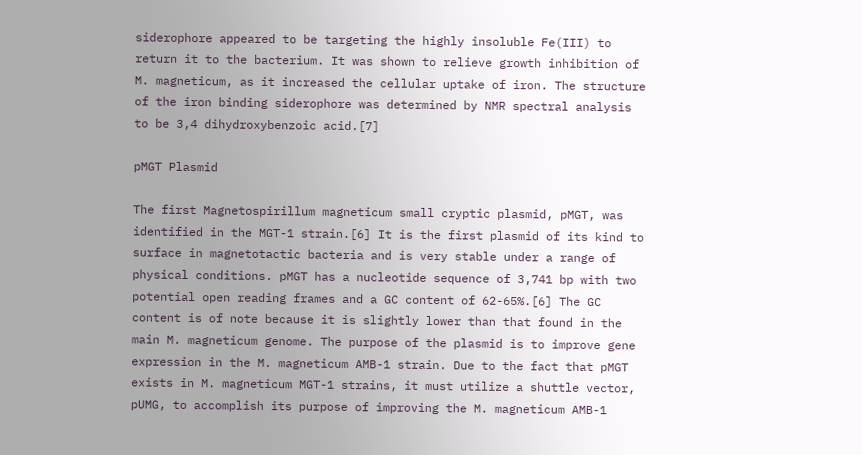siderophore appeared to be targeting the highly insoluble Fe(III) to return it to the bacterium. It was shown to relieve growth inhibition of M. magneticum, as it increased the cellular uptake of iron. The structure of the iron binding siderophore was determined by NMR spectral analysis to be 3,4 dihydroxybenzoic acid.[7]

pMGT Plasmid

The first Magnetospirillum magneticum small cryptic plasmid, pMGT, was identified in the MGT-1 strain.[6] It is the first plasmid of its kind to surface in magnetotactic bacteria and is very stable under a range of physical conditions. pMGT has a nucleotide sequence of 3,741 bp with two potential open reading frames and a GC content of 62-65%.[6] The GC content is of note because it is slightly lower than that found in the main M. magneticum genome. The purpose of the plasmid is to improve gene expression in the M. magneticum AMB-1 strain. Due to the fact that pMGT exists in M. magneticum MGT-1 strains, it must utilize a shuttle vector, pUMG, to accomplish its purpose of improving the M. magneticum AMB-1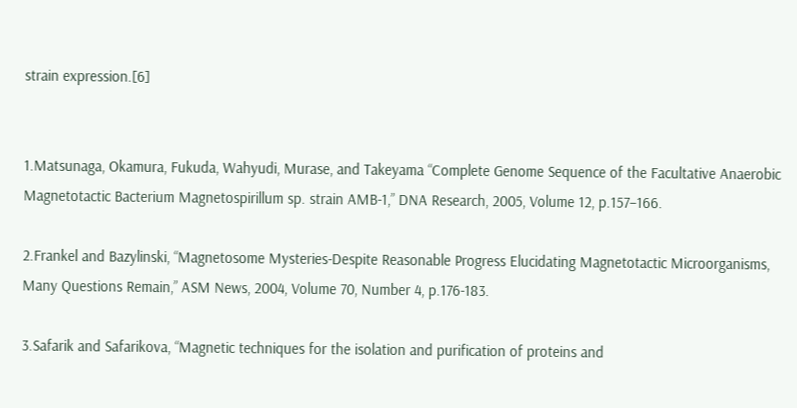strain expression.[6]


1.Matsunaga, Okamura, Fukuda, Wahyudi, Murase, and Takeyama “Complete Genome Sequence of the Facultative Anaerobic Magnetotactic Bacterium Magnetospirillum sp. strain AMB-1,” DNA Research, 2005, Volume 12, p.157–166.

2.Frankel and Bazylinski, “Magnetosome Mysteries-Despite Reasonable Progress Elucidating Magnetotactic Microorganisms, Many Questions Remain,” ASM News, 2004, Volume 70, Number 4, p.176-183.

3.Safarik and Safarikova, “Magnetic techniques for the isolation and purification of proteins and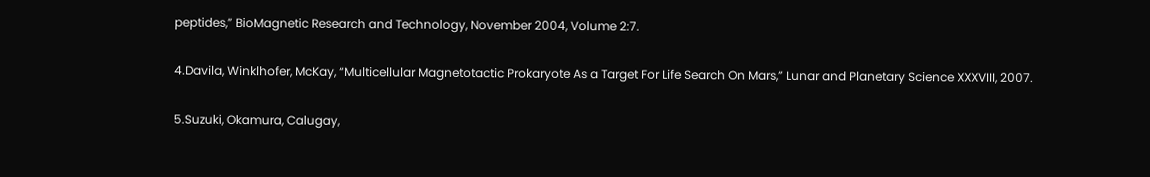peptides,” BioMagnetic Research and Technology, November 2004, Volume 2:7.

4.Davila, Winklhofer, McKay, “Multicellular Magnetotactic Prokaryote As a Target For Life Search On Mars,” Lunar and Planetary Science XXXVIII, 2007.

5.Suzuki, Okamura, Calugay,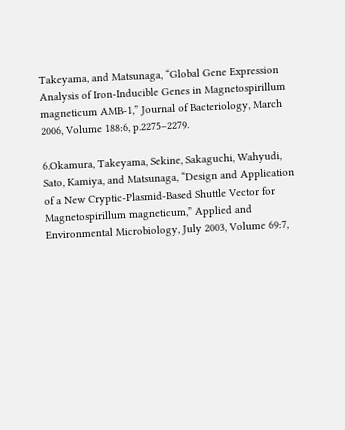Takeyama, and Matsunaga, “Global Gene Expression Analysis of Iron-Inducible Genes in Magnetospirillum magneticum AMB-1,” Journal of Bacteriology, March 2006, Volume 188:6, p.2275–2279.

6.Okamura, Takeyama, Sekine, Sakaguchi, Wahyudi, Sato, Kamiya, and Matsunaga, “Design and Application of a New Cryptic-Plasmid-Based Shuttle Vector for Magnetospirillum magneticum,” Applied and Environmental Microbiology, July 2003, Volume 69:7,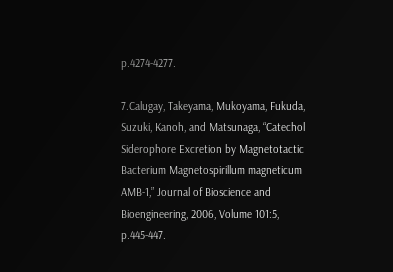p.4274-4277.

7.Calugay, Takeyama, Mukoyama, Fukuda, Suzuki, Kanoh, and Matsunaga, “Catechol Siderophore Excretion by Magnetotactic Bacterium Magnetospirillum magneticum AMB-1,” Journal of Bioscience and Bioengineering, 2006, Volume 101:5, p.445-447.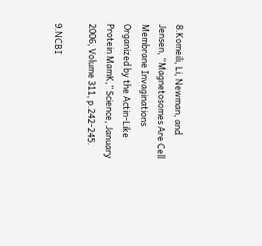8.Komeili, Li, Newman, and Jensen, “Magnetosomes Are Cell Membrane Invaginations Organized by the Actin-Like Protein MamK,” Science, January 2006, Volume 311, p.242-245.

9.NCBI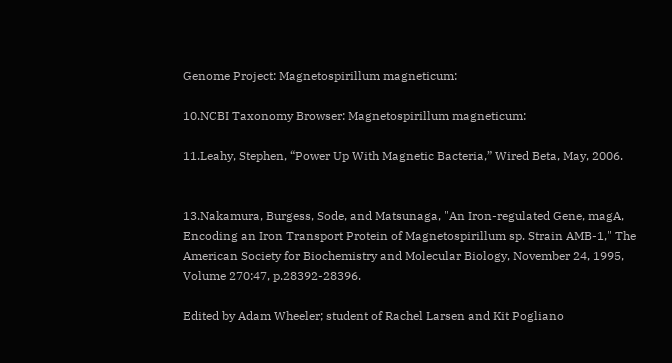Genome Project: Magnetospirillum magneticum:

10.NCBI Taxonomy Browser: Magnetospirillum magneticum:

11.Leahy, Stephen, “Power Up With Magnetic Bacteria,” Wired Beta, May, 2006.


13.Nakamura, Burgess, Sode, and Matsunaga, "An Iron-regulated Gene, magA, Encoding an Iron Transport Protein of Magnetospirillum sp. Strain AMB-1," The American Society for Biochemistry and Molecular Biology, November 24, 1995, Volume 270:47, p.28392-28396.

Edited by Adam Wheeler; student of Rachel Larsen and Kit Pogliano